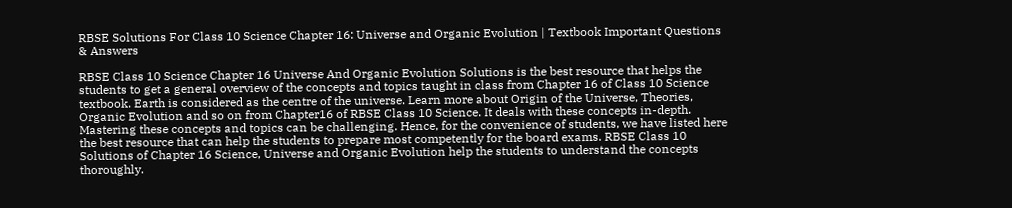RBSE Solutions For Class 10 Science Chapter 16: Universe and Organic Evolution | Textbook Important Questions & Answers

RBSE Class 10 Science Chapter 16 Universe And Organic Evolution Solutions is the best resource that helps the students to get a general overview of the concepts and topics taught in class from Chapter 16 of Class 10 Science textbook. Earth is considered as the centre of the universe. Learn more about Origin of the Universe, Theories, Organic Evolution and so on from Chapter16 of RBSE Class 10 Science. It deals with these concepts in-depth. Mastering these concepts and topics can be challenging. Hence, for the convenience of students, we have listed here the best resource that can help the students to prepare most competently for the board exams. RBSE Class 10 Solutions of Chapter 16 Science, Universe and Organic Evolution help the students to understand the concepts thoroughly.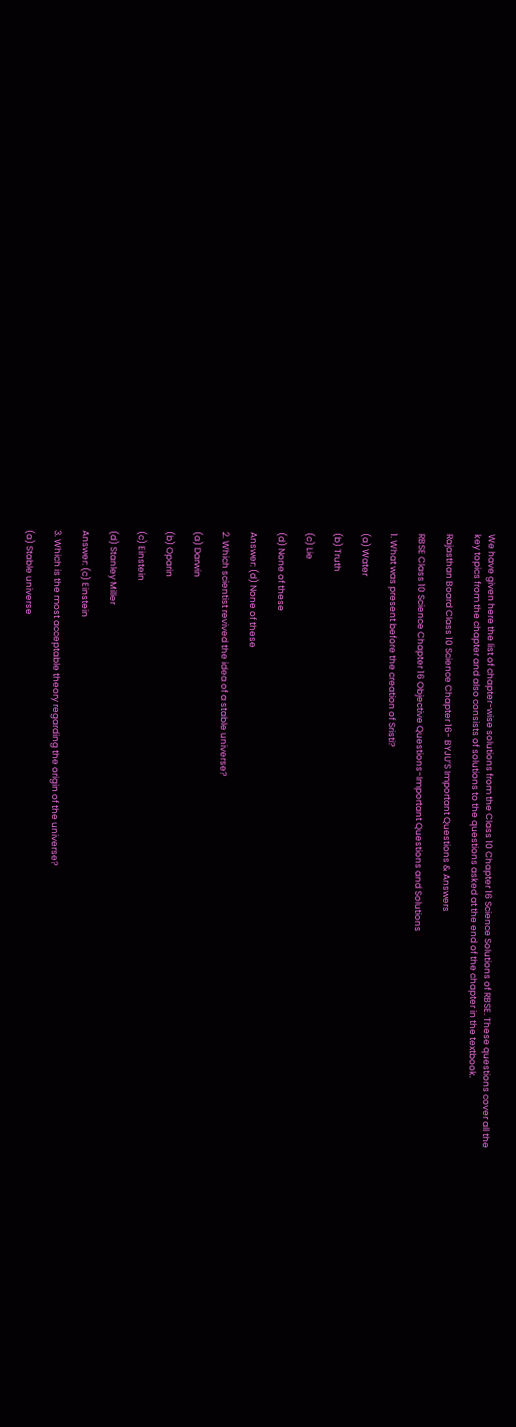We have given here the list of chapter-wise solutions from the Class 10 Chapter 16 Science Solutions of RBSE. These questions cover all the key topics from the chapter and also consists of solutions to the questions asked at the end of the chapter in the textbook.

Rajasthan Board Class 10 Science Chapter 16- BYJU’S Important Questions & Answers

RBSE Class 10 Science Chapter 16 Objective Questions-Important Questions and Solutions

1. What was present before the creation of Sristi?

(a) Water

(b) Truth

(c) Lie

(d) None of these

Answer: (d) None of these

2. Which scientist revived the idea of a stable universe?

(a) Darwin

(b) Oparin

(c) Einstein

(d) Stanley Miller

Answer: (c) Einstein

3. Which is the most acceptable theory regarding the origin of the universe?

(a) Stable universe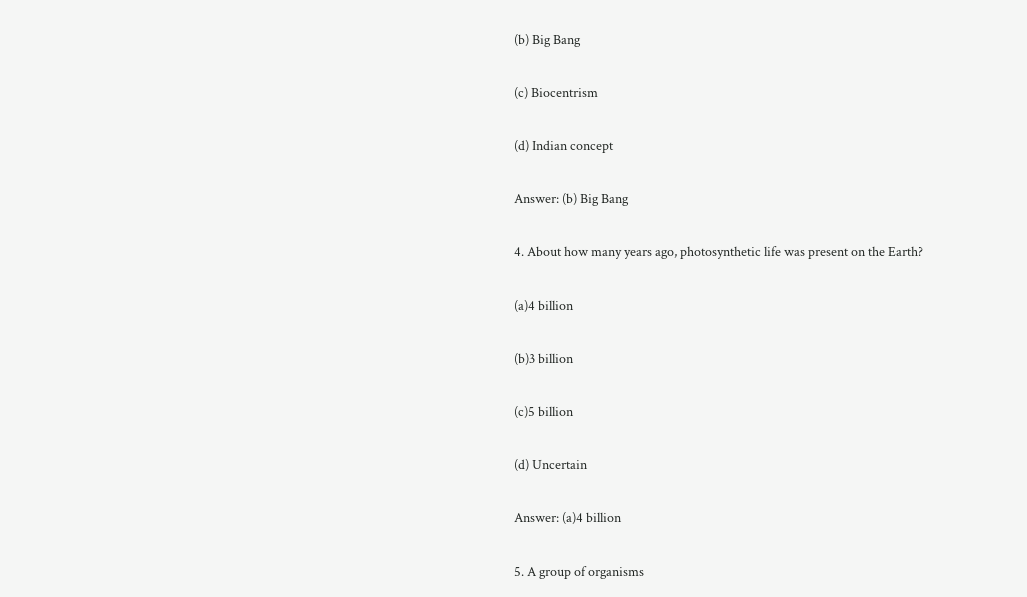(b) Big Bang

(c) Biocentrism

(d) Indian concept

Answer: (b) Big Bang

4. About how many years ago, photosynthetic life was present on the Earth?

(a)4 billion

(b)3 billion

(c)5 billion

(d) Uncertain

Answer: (a)4 billion

5. A group of organisms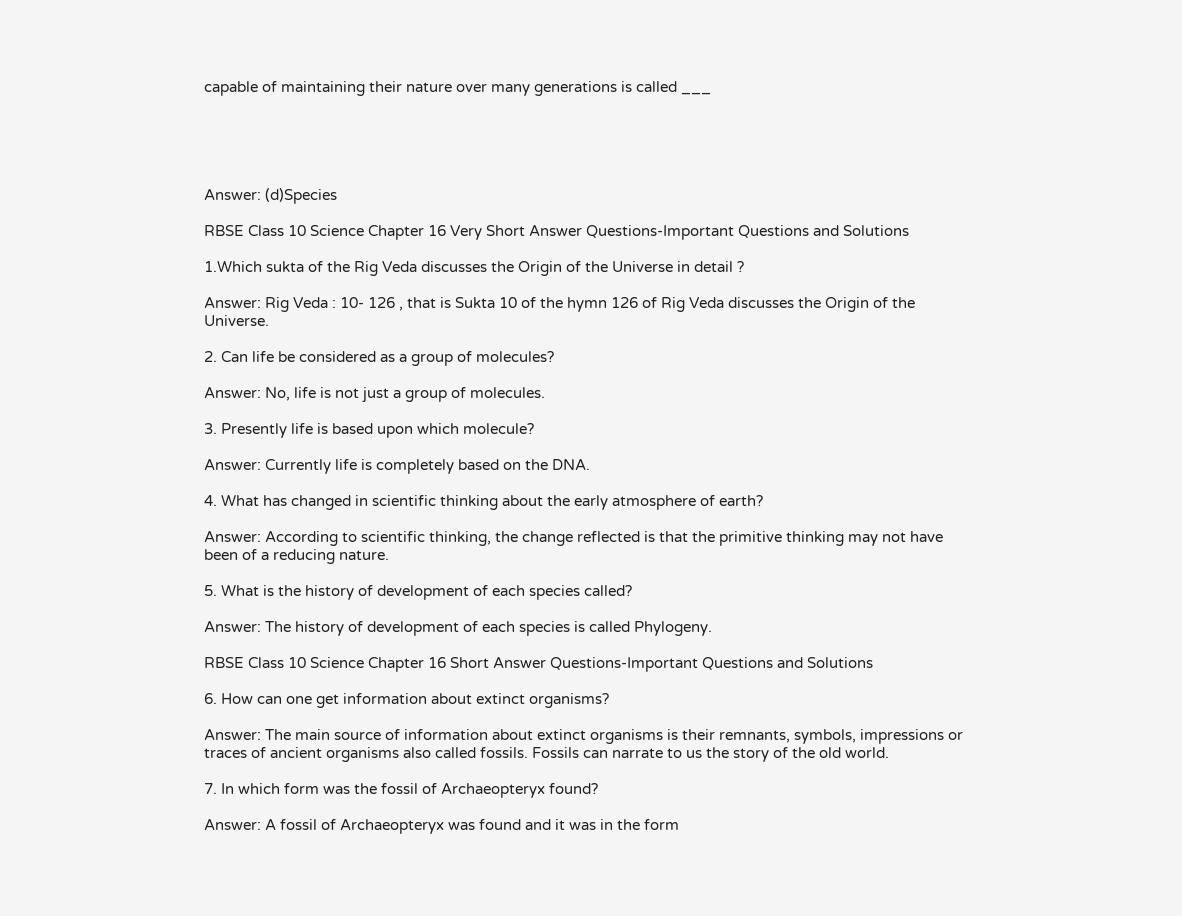capable of maintaining their nature over many generations is called ___





Answer: (d)Species

RBSE Class 10 Science Chapter 16 Very Short Answer Questions-Important Questions and Solutions

1.Which sukta of the Rig Veda discusses the Origin of the Universe in detail ?

Answer: Rig Veda : 10- 126 , that is Sukta 10 of the hymn 126 of Rig Veda discusses the Origin of the Universe.

2. Can life be considered as a group of molecules?

Answer: No, life is not just a group of molecules.

3. Presently life is based upon which molecule?

Answer: Currently life is completely based on the DNA.

4. What has changed in scientific thinking about the early atmosphere of earth?

Answer: According to scientific thinking, the change reflected is that the primitive thinking may not have been of a reducing nature.

5. What is the history of development of each species called?

Answer: The history of development of each species is called Phylogeny.

RBSE Class 10 Science Chapter 16 Short Answer Questions-Important Questions and Solutions

6. How can one get information about extinct organisms?

Answer: The main source of information about extinct organisms is their remnants, symbols, impressions or traces of ancient organisms also called fossils. Fossils can narrate to us the story of the old world.

7. In which form was the fossil of Archaeopteryx found?

Answer: A fossil of Archaeopteryx was found and it was in the form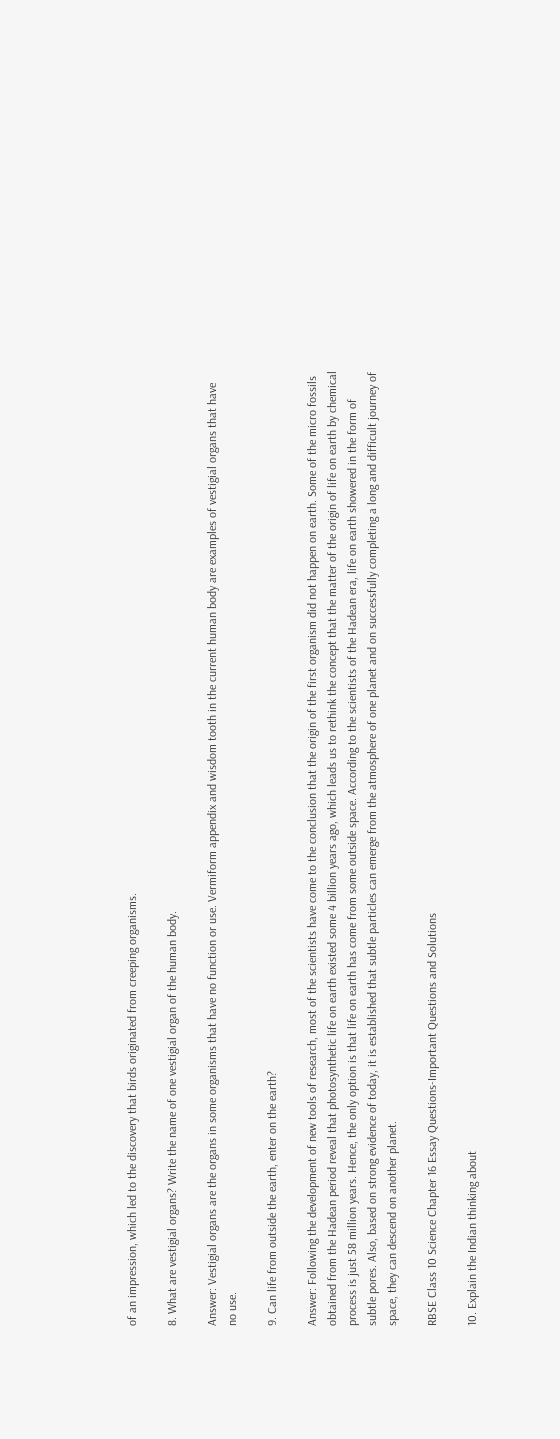of an impression, which led to the discovery that birds originated from creeping organisms.

8. What are vestigial organs? Write the name of one vestigial organ of the human body.

Answer: Vestigial organs are the organs in some organisms that have no function or use. Vermiform appendix and wisdom tooth in the current human body are examples of vestigial organs that have no use.

9. Can life from outside the earth, enter on the earth?

Answer: Following the development of new tools of research, most of the scientists have come to the conclusion that the origin of the first organism did not happen on earth. Some of the micro fossils obtained from the Hadean period reveal that photosynthetic life on earth existed some 4 billion years ago, which leads us to rethink the concept that the matter of the origin of life on earth by chemical process is just 58 million years. Hence, the only option is that life on earth has come from some outside space. According to the scientists of the Hadean era, life on earth showered in the form of subtle pores. Also, based on strong evidence of today, it is established that subtle particles can emerge from the atmosphere of one planet and on successfully completing a long and difficult journey of space, they can descend on another planet.

RBSE Class 10 Science Chapter 16 Essay Questions-Important Questions and Solutions

10. Explain the Indian thinking about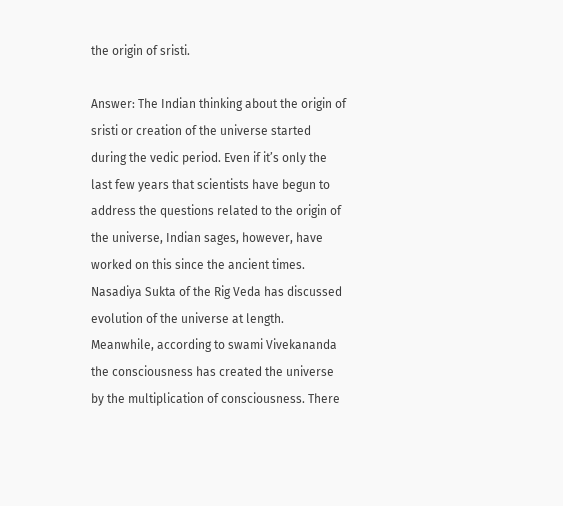the origin of sristi.

Answer: The Indian thinking about the origin of sristi or creation of the universe started during the vedic period. Even if it’s only the last few years that scientists have begun to address the questions related to the origin of the universe, Indian sages, however, have worked on this since the ancient times. Nasadiya Sukta of the Rig Veda has discussed evolution of the universe at length. Meanwhile, according to swami Vivekananda the consciousness has created the universe by the multiplication of consciousness. There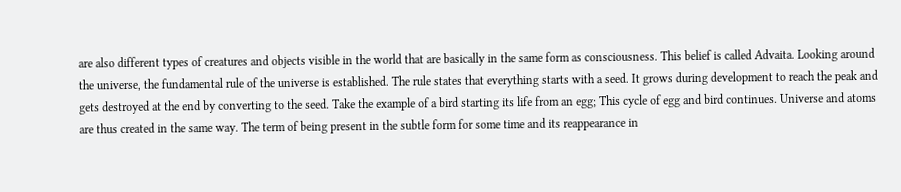are also different types of creatures and objects visible in the world that are basically in the same form as consciousness. This belief is called Advaita. Looking around the universe, the fundamental rule of the universe is established. The rule states that everything starts with a seed. It grows during development to reach the peak and gets destroyed at the end by converting to the seed. Take the example of a bird starting its life from an egg; This cycle of egg and bird continues. Universe and atoms are thus created in the same way. The term of being present in the subtle form for some time and its reappearance in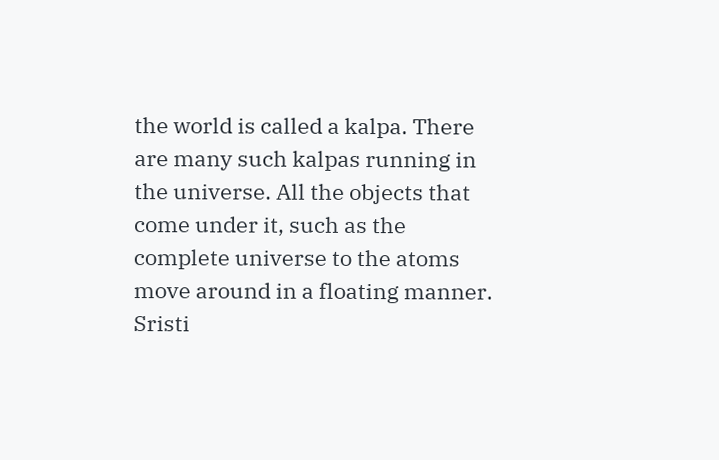the world is called a kalpa. There are many such kalpas running in the universe. All the objects that come under it, such as the complete universe to the atoms move around in a floating manner. Sristi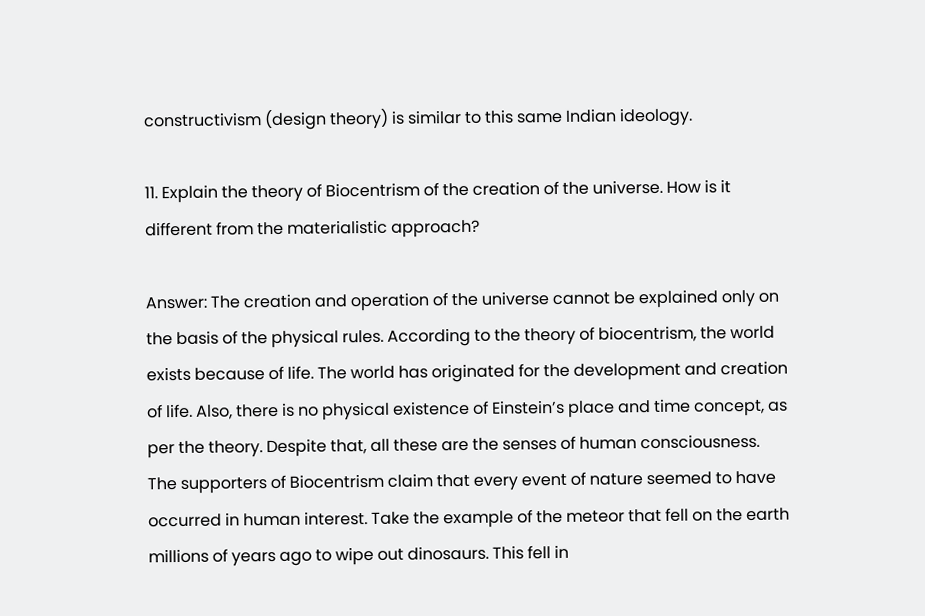constructivism (design theory) is similar to this same Indian ideology.

11. Explain the theory of Biocentrism of the creation of the universe. How is it different from the materialistic approach?

Answer: The creation and operation of the universe cannot be explained only on the basis of the physical rules. According to the theory of biocentrism, the world exists because of life. The world has originated for the development and creation of life. Also, there is no physical existence of Einstein’s place and time concept, as per the theory. Despite that, all these are the senses of human consciousness. The supporters of Biocentrism claim that every event of nature seemed to have occurred in human interest. Take the example of the meteor that fell on the earth millions of years ago to wipe out dinosaurs. This fell in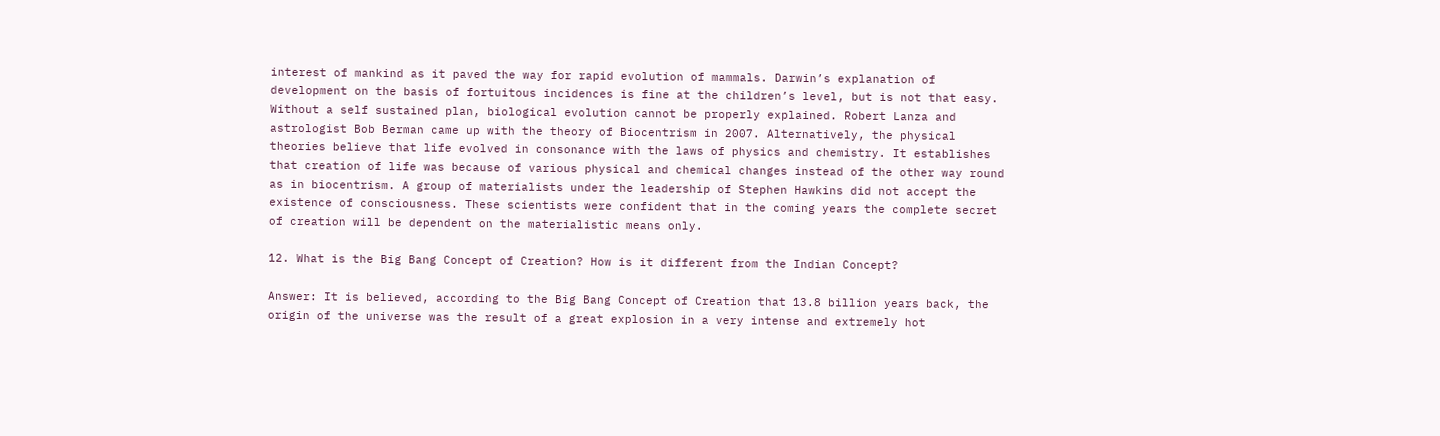interest of mankind as it paved the way for rapid evolution of mammals. Darwin’s explanation of development on the basis of fortuitous incidences is fine at the children’s level, but is not that easy. Without a self sustained plan, biological evolution cannot be properly explained. Robert Lanza and astrologist Bob Berman came up with the theory of Biocentrism in 2007. Alternatively, the physical theories believe that life evolved in consonance with the laws of physics and chemistry. It establishes that creation of life was because of various physical and chemical changes instead of the other way round as in biocentrism. A group of materialists under the leadership of Stephen Hawkins did not accept the existence of consciousness. These scientists were confident that in the coming years the complete secret of creation will be dependent on the materialistic means only.

12. What is the Big Bang Concept of Creation? How is it different from the Indian Concept?

Answer: It is believed, according to the Big Bang Concept of Creation that 13.8 billion years back, the origin of the universe was the result of a great explosion in a very intense and extremely hot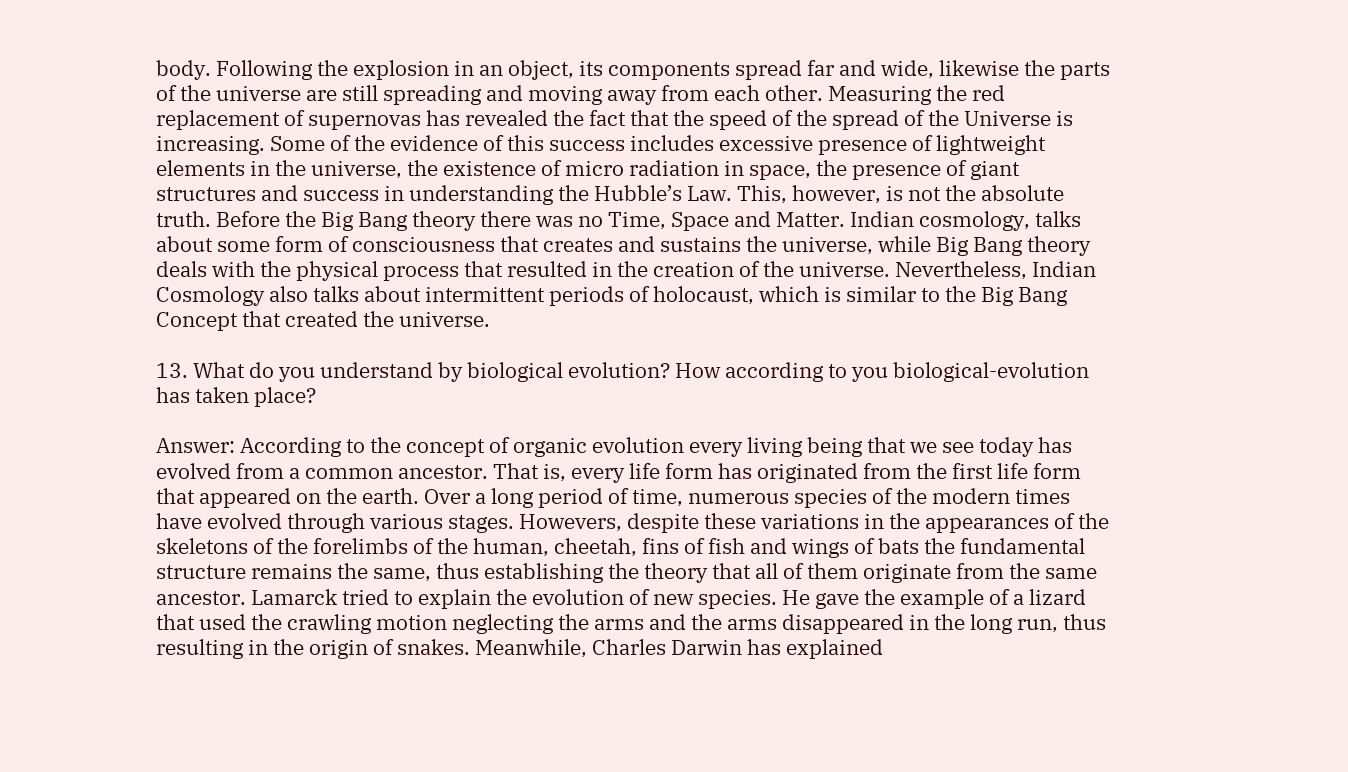body. Following the explosion in an object, its components spread far and wide, likewise the parts of the universe are still spreading and moving away from each other. Measuring the red replacement of supernovas has revealed the fact that the speed of the spread of the Universe is increasing. Some of the evidence of this success includes excessive presence of lightweight elements in the universe, the existence of micro radiation in space, the presence of giant structures and success in understanding the Hubble’s Law. This, however, is not the absolute truth. Before the Big Bang theory there was no Time, Space and Matter. Indian cosmology, talks about some form of consciousness that creates and sustains the universe, while Big Bang theory deals with the physical process that resulted in the creation of the universe. Nevertheless, Indian Cosmology also talks about intermittent periods of holocaust, which is similar to the Big Bang Concept that created the universe.

13. What do you understand by biological evolution? How according to you biological-evolution has taken place?

Answer: According to the concept of organic evolution every living being that we see today has evolved from a common ancestor. That is, every life form has originated from the first life form that appeared on the earth. Over a long period of time, numerous species of the modern times have evolved through various stages. Howevers, despite these variations in the appearances of the skeletons of the forelimbs of the human, cheetah, fins of fish and wings of bats the fundamental structure remains the same, thus establishing the theory that all of them originate from the same ancestor. Lamarck tried to explain the evolution of new species. He gave the example of a lizard that used the crawling motion neglecting the arms and the arms disappeared in the long run, thus resulting in the origin of snakes. Meanwhile, Charles Darwin has explained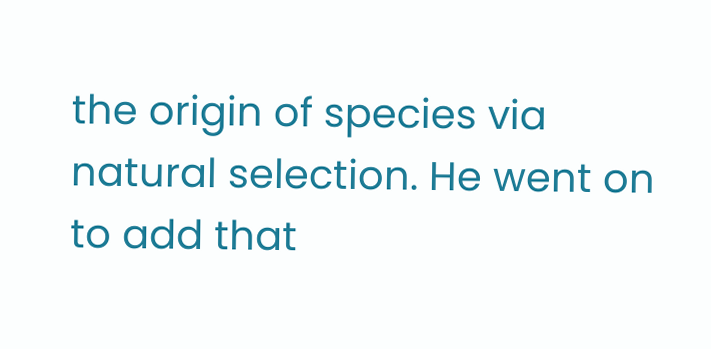the origin of species via natural selection. He went on to add that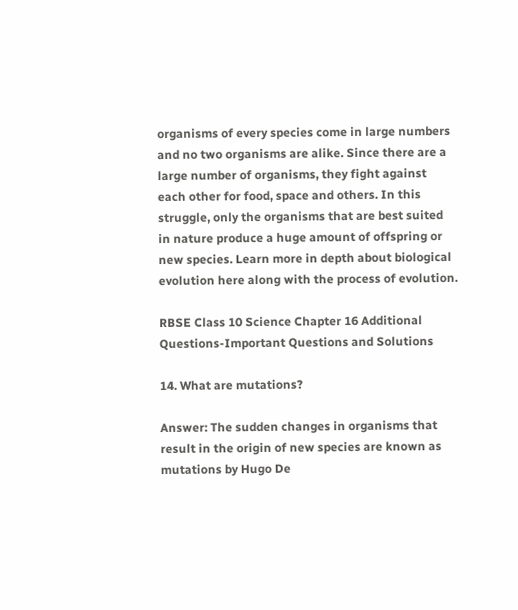organisms of every species come in large numbers and no two organisms are alike. Since there are a large number of organisms, they fight against each other for food, space and others. In this struggle, only the organisms that are best suited in nature produce a huge amount of offspring or new species. Learn more in depth about biological evolution here along with the process of evolution.

RBSE Class 10 Science Chapter 16 Additional Questions-Important Questions and Solutions

14. What are mutations?

Answer: The sudden changes in organisms that result in the origin of new species are known as mutations by Hugo De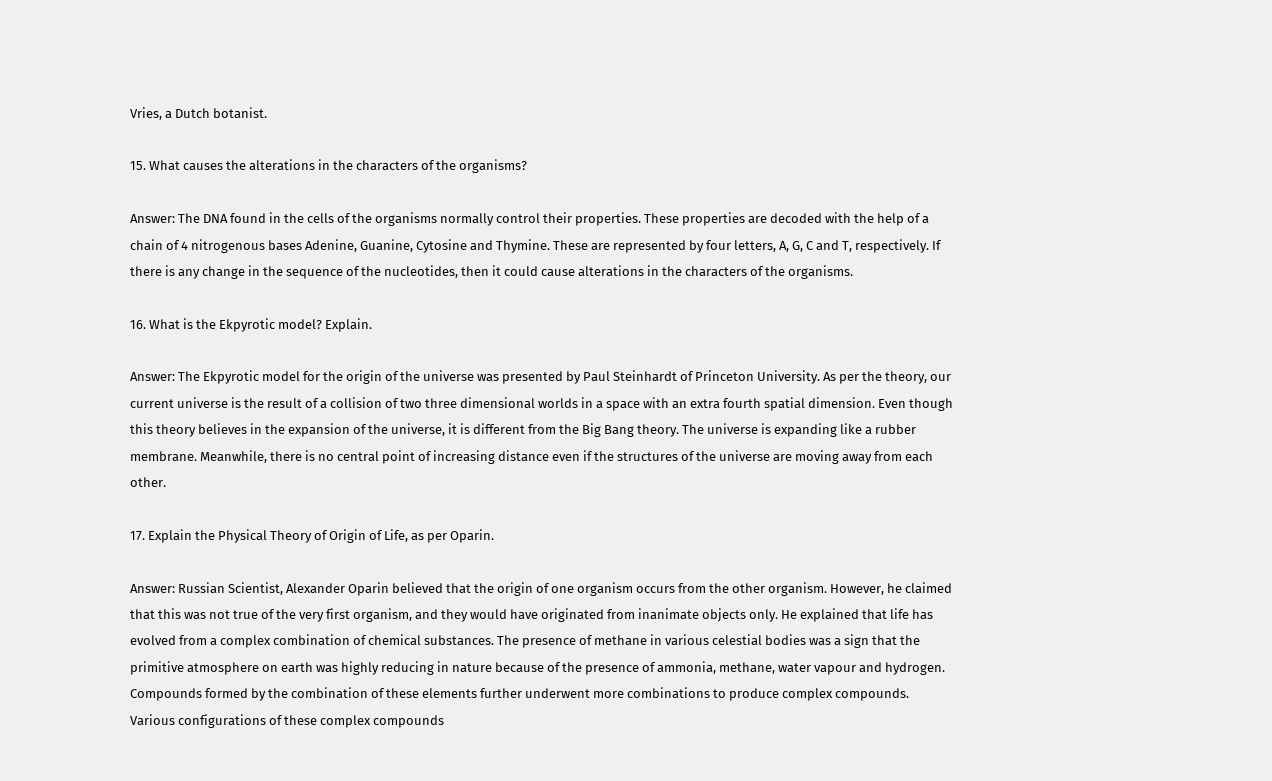Vries, a Dutch botanist.

15. What causes the alterations in the characters of the organisms?

Answer: The DNA found in the cells of the organisms normally control their properties. These properties are decoded with the help of a chain of 4 nitrogenous bases Adenine, Guanine, Cytosine and Thymine. These are represented by four letters, A, G, C and T, respectively. If there is any change in the sequence of the nucleotides, then it could cause alterations in the characters of the organisms.

16. What is the Ekpyrotic model? Explain.

Answer: The Ekpyrotic model for the origin of the universe was presented by Paul Steinhardt of Princeton University. As per the theory, our current universe is the result of a collision of two three dimensional worlds in a space with an extra fourth spatial dimension. Even though this theory believes in the expansion of the universe, it is different from the Big Bang theory. The universe is expanding like a rubber membrane. Meanwhile, there is no central point of increasing distance even if the structures of the universe are moving away from each other.

17. Explain the Physical Theory of Origin of Life, as per Oparin.

Answer: Russian Scientist, Alexander Oparin believed that the origin of one organism occurs from the other organism. However, he claimed that this was not true of the very first organism, and they would have originated from inanimate objects only. He explained that life has evolved from a complex combination of chemical substances. The presence of methane in various celestial bodies was a sign that the primitive atmosphere on earth was highly reducing in nature because of the presence of ammonia, methane, water vapour and hydrogen. Compounds formed by the combination of these elements further underwent more combinations to produce complex compounds. Various configurations of these complex compounds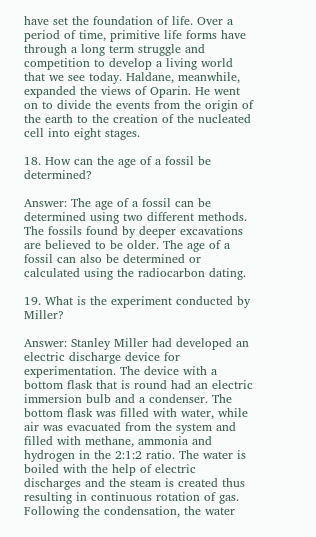have set the foundation of life. Over a period of time, primitive life forms have through a long term struggle and competition to develop a living world that we see today. Haldane, meanwhile, expanded the views of Oparin. He went on to divide the events from the origin of the earth to the creation of the nucleated cell into eight stages.

18. How can the age of a fossil be determined?

Answer: The age of a fossil can be determined using two different methods. The fossils found by deeper excavations are believed to be older. The age of a fossil can also be determined or calculated using the radiocarbon dating.

19. What is the experiment conducted by Miller?

Answer: Stanley Miller had developed an electric discharge device for experimentation. The device with a bottom flask that is round had an electric immersion bulb and a condenser. The bottom flask was filled with water, while air was evacuated from the system and filled with methane, ammonia and hydrogen in the 2:1:2 ratio. The water is boiled with the help of electric discharges and the steam is created thus resulting in continuous rotation of gas. Following the condensation, the water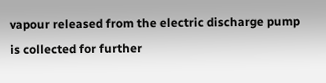vapour released from the electric discharge pump is collected for further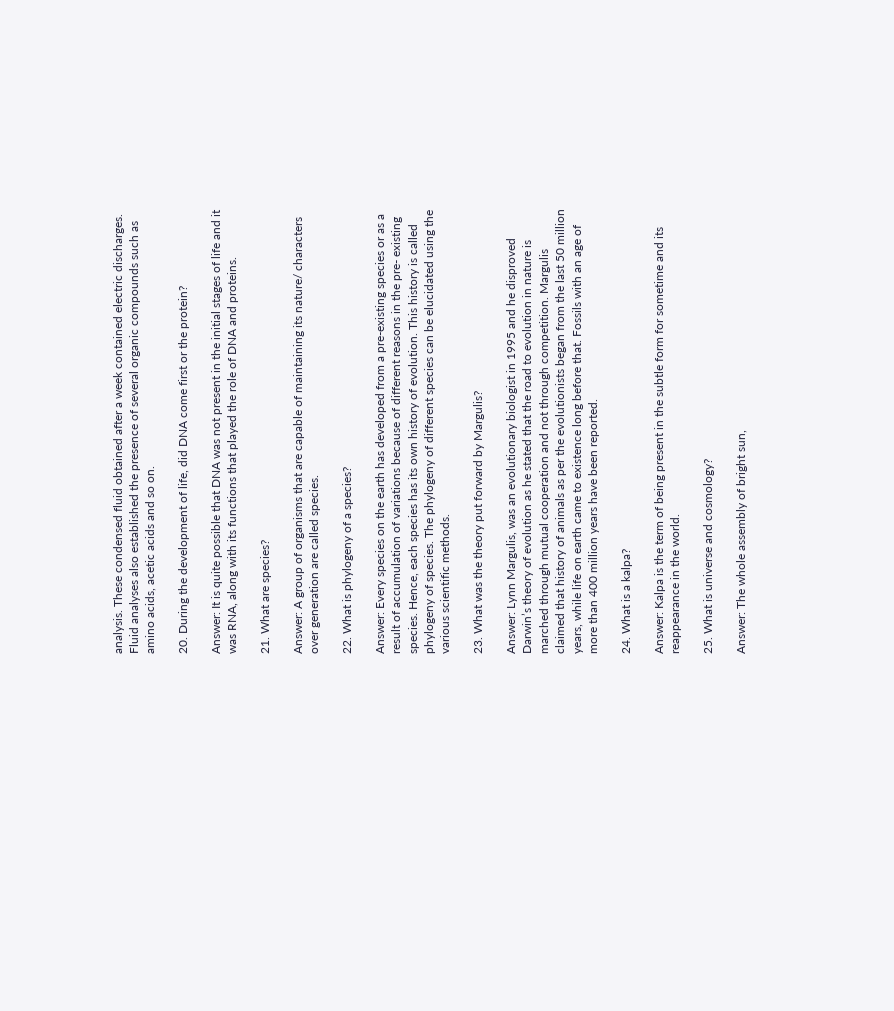analysis. These condensed fluid obtained after a week contained electric discharges. Fluid analyses also established the presence of several organic compounds such as amino acids, acetic acids and so on.

20. During the development of life, did DNA come first or the protein?

Answer: It is quite possible that DNA was not present in the initial stages of life and it was RNA, along with its functions that played the role of DNA and proteins.

21. What are species?

Answer: A group of organisms that are capable of maintaining its nature/ characters over generation are called species.

22. What is phylogeny of a species?

Answer: Every species on the earth has developed from a pre-existing species or as a result of accumulation of variations because of different reasons in the pre- existing species. Hence, each species has its own history of evolution. This history is called phylogeny of species. The phylogeny of different species can be elucidated using the various scientific methods.

23. What was the theory put forward by Margulis?

Answer: Lynn Margulis, was an evolutionary biologist in 1995 and he disproved Darwin’s theory of evolution as he stated that the road to evolution in nature is marched through mutual cooperation and not through competition. Margulis claimed that history of animals as per the evolutionists began from the last 50 million years, while life on earth came to existence long before that. Fossils with an age of more than 400 million years have been reported.

24. What is a kalpa?

Answer: Kalpa is the term of being present in the subtle form for sometime and its reappearance in the world.

25. What is universe and cosmology?

Answer: The whole assembly of bright sun,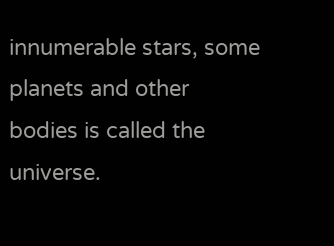innumerable stars, some planets and other bodies is called the universe.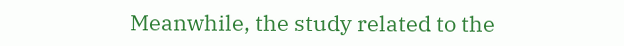Meanwhile, the study related to the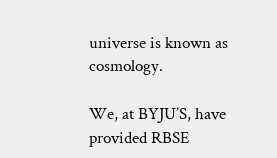universe is known as cosmology.

We, at BYJU’S, have provided RBSE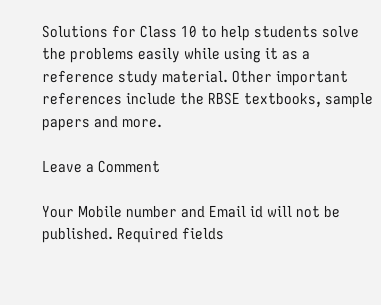Solutions for Class 10 to help students solve the problems easily while using it as a reference study material. Other important references include the RBSE textbooks, sample papers and more.

Leave a Comment

Your Mobile number and Email id will not be published. Required fields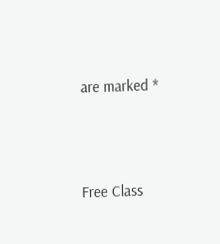are marked *




Free Class